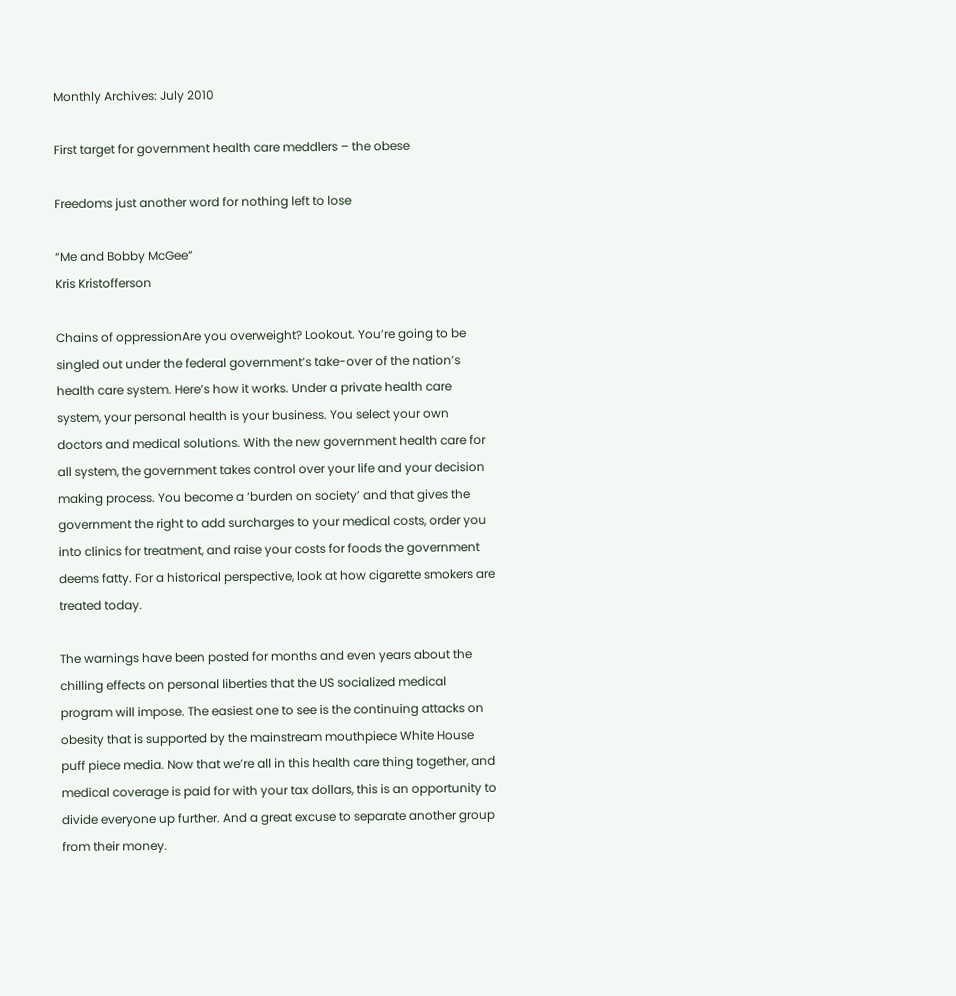Monthly Archives: July 2010

First target for government health care meddlers – the obese

Freedoms just another word for nothing left to lose

“Me and Bobby McGee”
Kris Kristofferson

Chains of oppressionAre you overweight? Lookout. You’re going to be singled out under the federal government’s take-over of the nation’s health care system. Here’s how it works. Under a private health care system, your personal health is your business. You select your own doctors and medical solutions. With the new government health care for all system, the government takes control over your life and your decision making process. You become a ‘burden on society’ and that gives the government the right to add surcharges to your medical costs, order you into clinics for treatment, and raise your costs for foods the government deems fatty. For a historical perspective, look at how cigarette smokers are treated today.

The warnings have been posted for months and even years about the chilling effects on personal liberties that the US socialized medical program will impose. The easiest one to see is the continuing attacks on obesity that is supported by the mainstream mouthpiece White House puff piece media. Now that we’re all in this health care thing together, and medical coverage is paid for with your tax dollars, this is an opportunity to divide everyone up further. And a great excuse to separate another group from their money.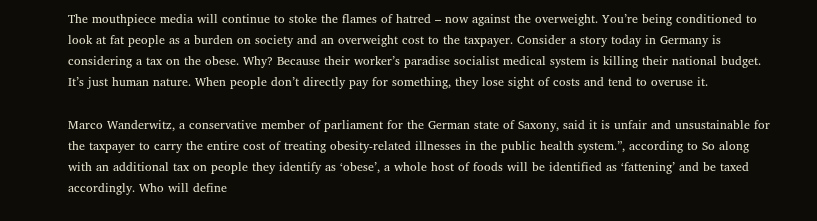The mouthpiece media will continue to stoke the flames of hatred – now against the overweight. You’re being conditioned to look at fat people as a burden on society and an overweight cost to the taxpayer. Consider a story today in Germany is considering a tax on the obese. Why? Because their worker’s paradise socialist medical system is killing their national budget. It’s just human nature. When people don’t directly pay for something, they lose sight of costs and tend to overuse it.

Marco Wanderwitz, a conservative member of parliament for the German state of Saxony, said it is unfair and unsustainable for the taxpayer to carry the entire cost of treating obesity-related illnesses in the public health system.”, according to So along with an additional tax on people they identify as ‘obese’, a whole host of foods will be identified as ‘fattening’ and be taxed accordingly. Who will define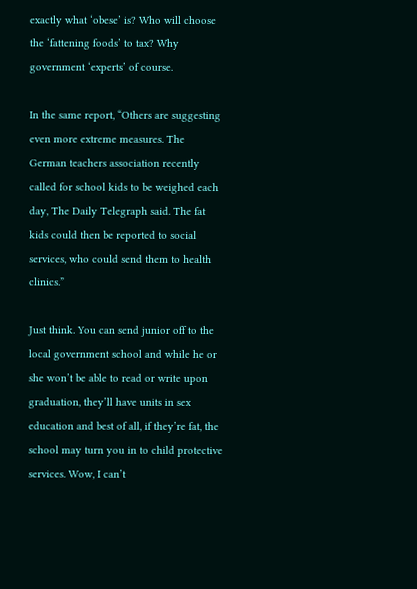exactly what ‘obese’ is? Who will choose the ‘fattening foods’ to tax? Why government ‘experts’ of course.

In the same report, “Others are suggesting even more extreme measures. The German teachers association recently called for school kids to be weighed each day, The Daily Telegraph said. The fat kids could then be reported to social services, who could send them to health clinics.”

Just think. You can send junior off to the local government school and while he or she won’t be able to read or write upon graduation, they’ll have units in sex education and best of all, if they’re fat, the school may turn you in to child protective services. Wow, I can’t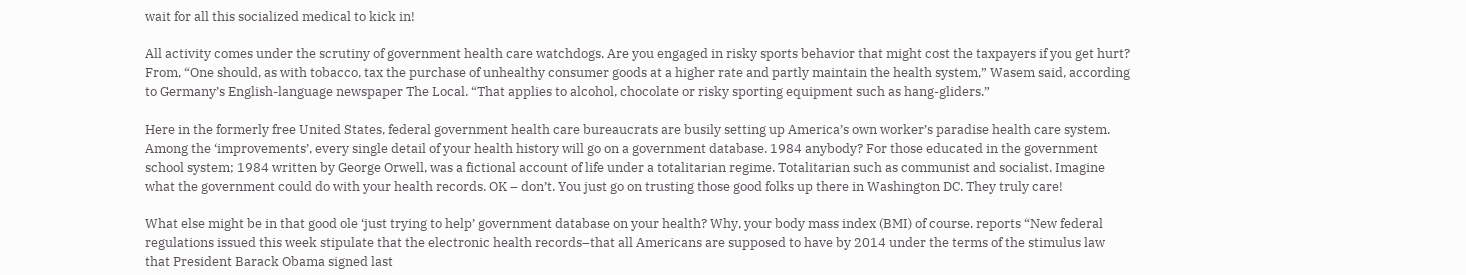wait for all this socialized medical to kick in!

All activity comes under the scrutiny of government health care watchdogs. Are you engaged in risky sports behavior that might cost the taxpayers if you get hurt? From, “One should, as with tobacco, tax the purchase of unhealthy consumer goods at a higher rate and partly maintain the health system,” Wasem said, according to Germany’s English-language newspaper The Local. “That applies to alcohol, chocolate or risky sporting equipment such as hang-gliders.”

Here in the formerly free United States, federal government health care bureaucrats are busily setting up America’s own worker’s paradise health care system. Among the ‘improvements’, every single detail of your health history will go on a government database. 1984 anybody? For those educated in the government school system; 1984 written by George Orwell, was a fictional account of life under a totalitarian regime. Totalitarian such as communist and socialist. Imagine what the government could do with your health records. OK – don’t. You just go on trusting those good folks up there in Washington DC. They truly care!

What else might be in that good ole ‘just trying to help’ government database on your health? Why, your body mass index (BMI) of course. reports “New federal regulations issued this week stipulate that the electronic health records–that all Americans are supposed to have by 2014 under the terms of the stimulus law that President Barack Obama signed last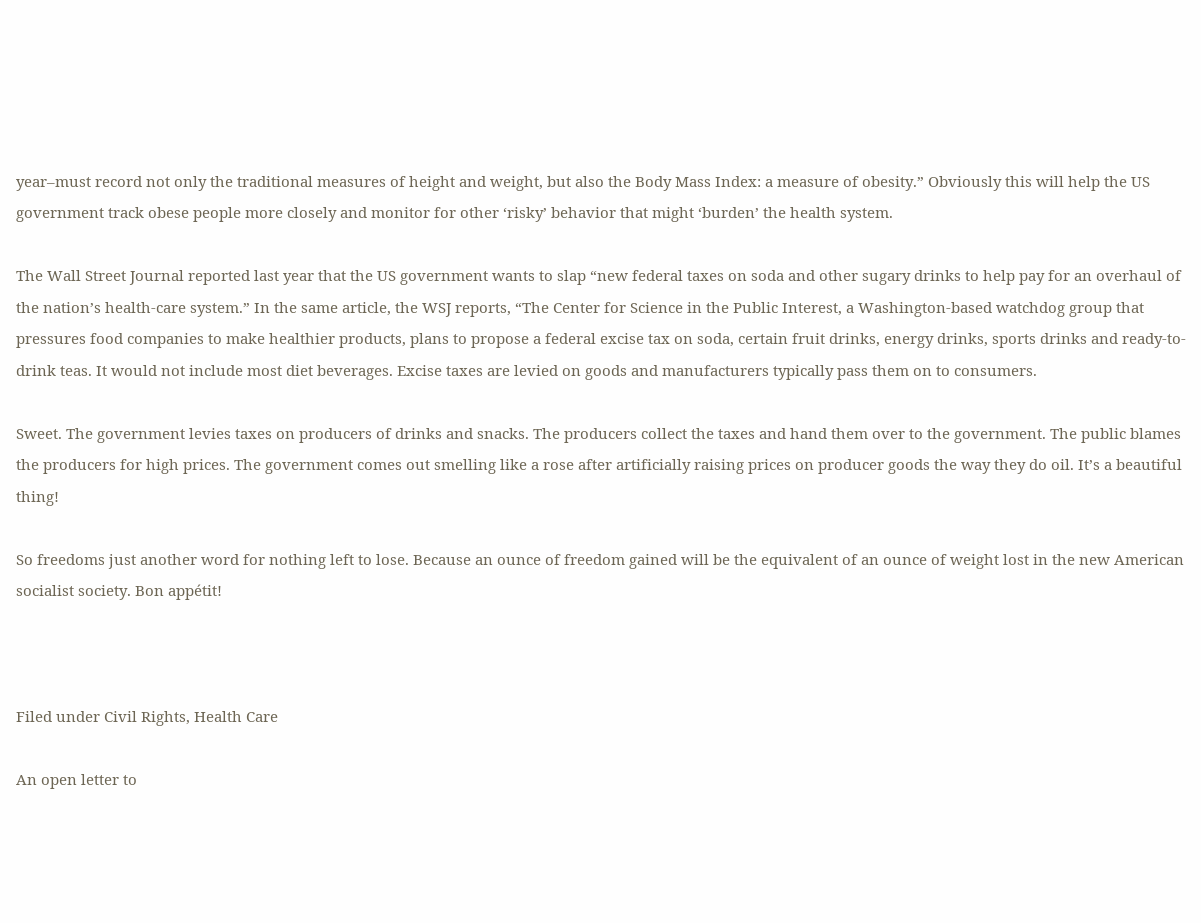year–must record not only the traditional measures of height and weight, but also the Body Mass Index: a measure of obesity.” Obviously this will help the US government track obese people more closely and monitor for other ‘risky’ behavior that might ‘burden’ the health system.

The Wall Street Journal reported last year that the US government wants to slap “new federal taxes on soda and other sugary drinks to help pay for an overhaul of the nation’s health-care system.” In the same article, the WSJ reports, “The Center for Science in the Public Interest, a Washington-based watchdog group that pressures food companies to make healthier products, plans to propose a federal excise tax on soda, certain fruit drinks, energy drinks, sports drinks and ready-to-drink teas. It would not include most diet beverages. Excise taxes are levied on goods and manufacturers typically pass them on to consumers.

Sweet. The government levies taxes on producers of drinks and snacks. The producers collect the taxes and hand them over to the government. The public blames the producers for high prices. The government comes out smelling like a rose after artificially raising prices on producer goods the way they do oil. It’s a beautiful thing!

So freedoms just another word for nothing left to lose. Because an ounce of freedom gained will be the equivalent of an ounce of weight lost in the new American socialist society. Bon appétit!



Filed under Civil Rights, Health Care

An open letter to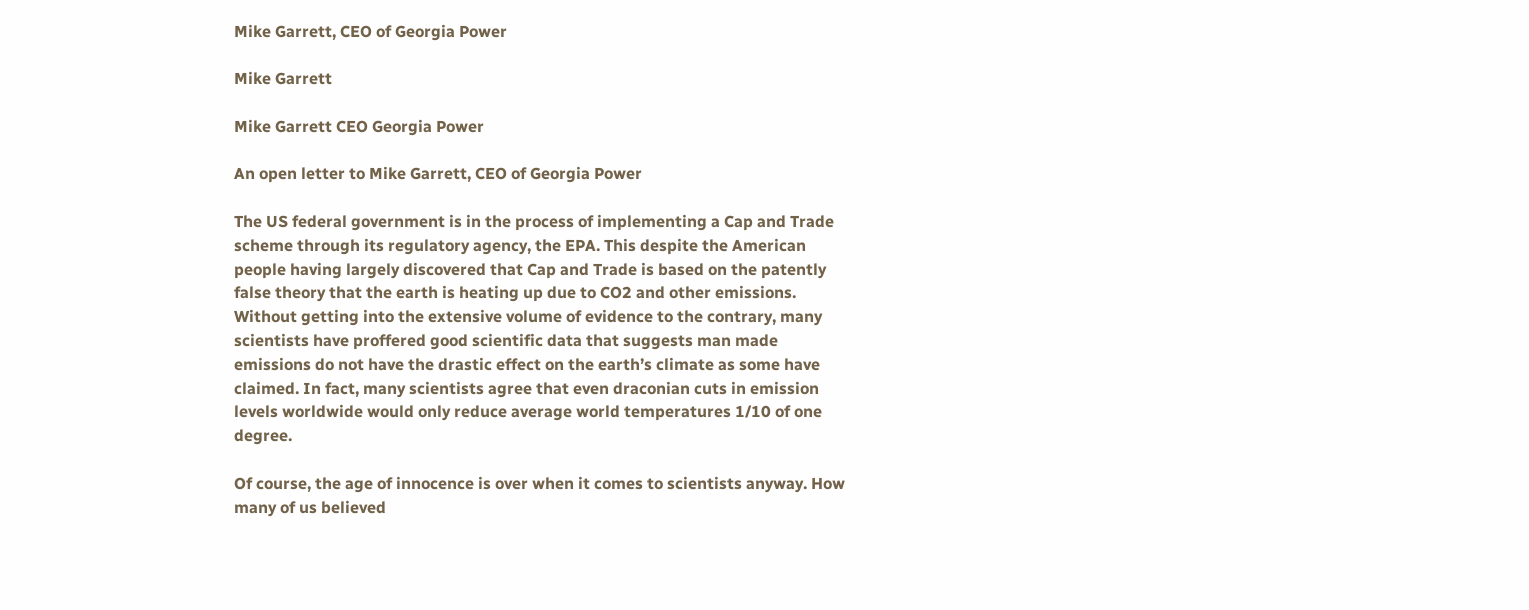Mike Garrett, CEO of Georgia Power

Mike Garrett

Mike Garrett CEO Georgia Power

An open letter to Mike Garrett, CEO of Georgia Power

The US federal government is in the process of implementing a Cap and Trade scheme through its regulatory agency, the EPA. This despite the American people having largely discovered that Cap and Trade is based on the patently false theory that the earth is heating up due to CO2 and other emissions. Without getting into the extensive volume of evidence to the contrary, many scientists have proffered good scientific data that suggests man made emissions do not have the drastic effect on the earth’s climate as some have claimed. In fact, many scientists agree that even draconian cuts in emission levels worldwide would only reduce average world temperatures 1/10 of one degree.

Of course, the age of innocence is over when it comes to scientists anyway. How many of us believed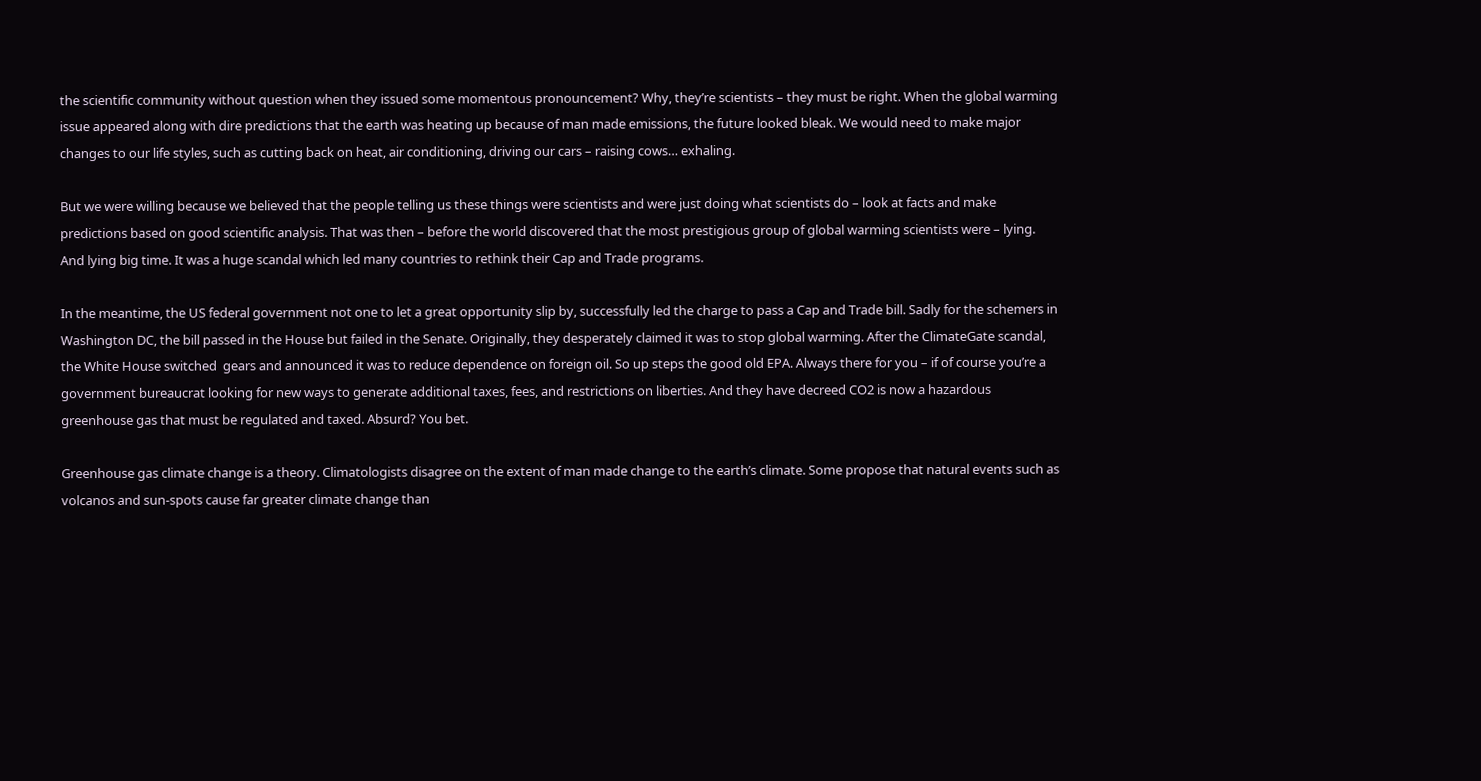the scientific community without question when they issued some momentous pronouncement? Why, they’re scientists – they must be right. When the global warming issue appeared along with dire predictions that the earth was heating up because of man made emissions, the future looked bleak. We would need to make major changes to our life styles, such as cutting back on heat, air conditioning, driving our cars – raising cows… exhaling.

But we were willing because we believed that the people telling us these things were scientists and were just doing what scientists do – look at facts and make predictions based on good scientific analysis. That was then – before the world discovered that the most prestigious group of global warming scientists were – lying. And lying big time. It was a huge scandal which led many countries to rethink their Cap and Trade programs.

In the meantime, the US federal government not one to let a great opportunity slip by, successfully led the charge to pass a Cap and Trade bill. Sadly for the schemers in Washington DC, the bill passed in the House but failed in the Senate. Originally, they desperately claimed it was to stop global warming. After the ClimateGate scandal, the White House switched  gears and announced it was to reduce dependence on foreign oil. So up steps the good old EPA. Always there for you – if of course you’re a government bureaucrat looking for new ways to generate additional taxes, fees, and restrictions on liberties. And they have decreed CO2 is now a hazardous greenhouse gas that must be regulated and taxed. Absurd? You bet.

Greenhouse gas climate change is a theory. Climatologists disagree on the extent of man made change to the earth’s climate. Some propose that natural events such as volcanos and sun-spots cause far greater climate change than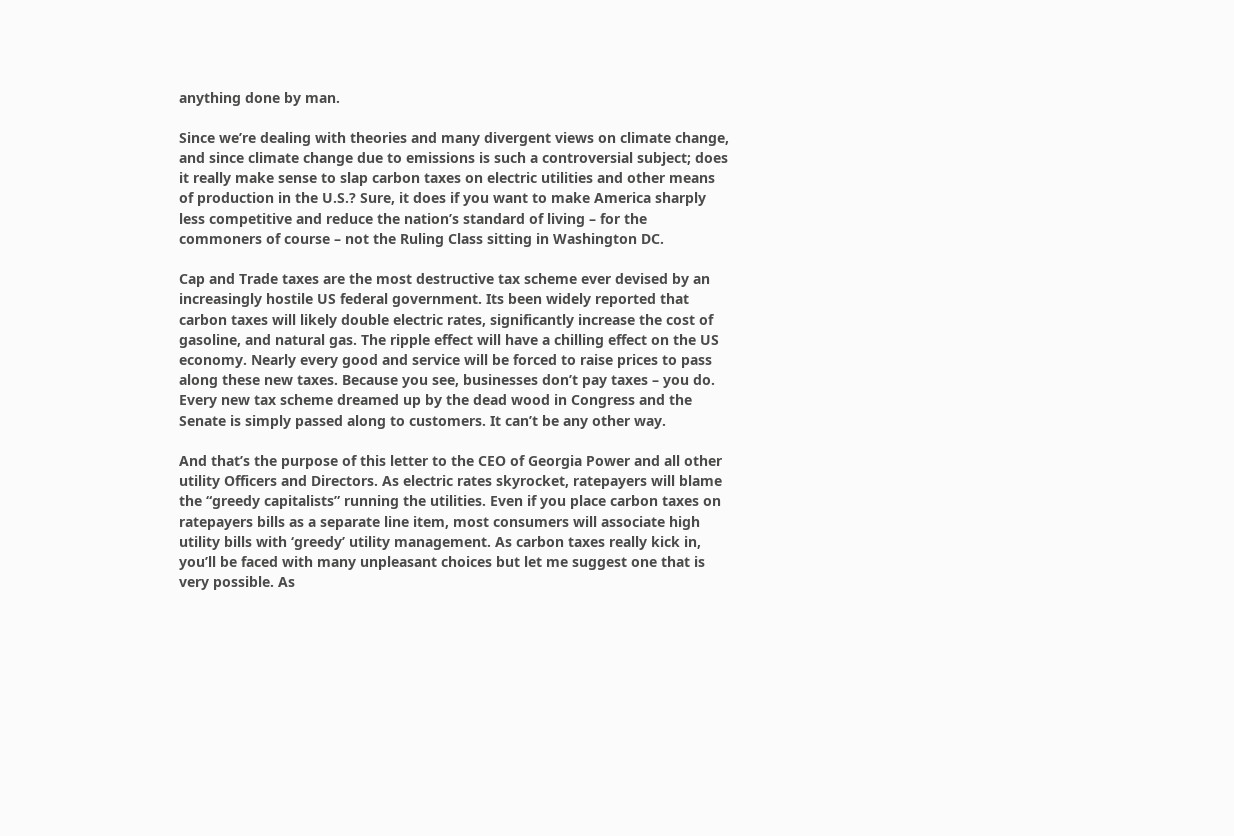anything done by man.

Since we’re dealing with theories and many divergent views on climate change, and since climate change due to emissions is such a controversial subject; does it really make sense to slap carbon taxes on electric utilities and other means of production in the U.S.? Sure, it does if you want to make America sharply less competitive and reduce the nation’s standard of living – for the commoners of course – not the Ruling Class sitting in Washington DC.

Cap and Trade taxes are the most destructive tax scheme ever devised by an increasingly hostile US federal government. Its been widely reported that carbon taxes will likely double electric rates, significantly increase the cost of gasoline, and natural gas. The ripple effect will have a chilling effect on the US economy. Nearly every good and service will be forced to raise prices to pass along these new taxes. Because you see, businesses don’t pay taxes – you do. Every new tax scheme dreamed up by the dead wood in Congress and the Senate is simply passed along to customers. It can’t be any other way.

And that’s the purpose of this letter to the CEO of Georgia Power and all other utility Officers and Directors. As electric rates skyrocket, ratepayers will blame the “greedy capitalists” running the utilities. Even if you place carbon taxes on ratepayers bills as a separate line item, most consumers will associate high utility bills with ‘greedy’ utility management. As carbon taxes really kick in, you’ll be faced with many unpleasant choices but let me suggest one that is very possible. As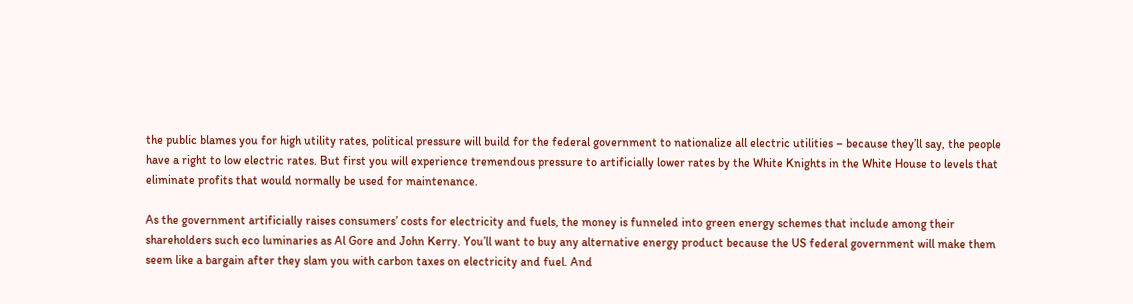the public blames you for high utility rates, political pressure will build for the federal government to nationalize all electric utilities – because they’ll say, the people have a right to low electric rates. But first you will experience tremendous pressure to artificially lower rates by the White Knights in the White House to levels that eliminate profits that would normally be used for maintenance.

As the government artificially raises consumers’ costs for electricity and fuels, the money is funneled into green energy schemes that include among their shareholders such eco luminaries as Al Gore and John Kerry. You’ll want to buy any alternative energy product because the US federal government will make them seem like a bargain after they slam you with carbon taxes on electricity and fuel. And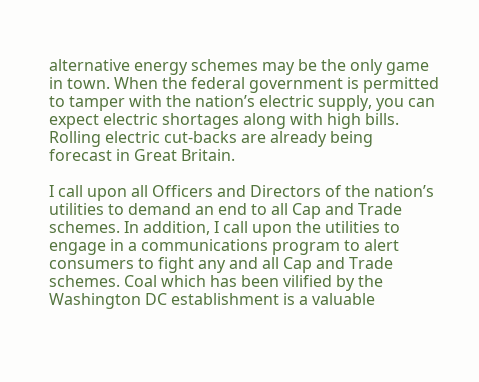alternative energy schemes may be the only game in town. When the federal government is permitted to tamper with the nation’s electric supply, you can expect electric shortages along with high bills. Rolling electric cut-backs are already being forecast in Great Britain.

I call upon all Officers and Directors of the nation’s utilities to demand an end to all Cap and Trade schemes. In addition, I call upon the utilities to engage in a communications program to alert consumers to fight any and all Cap and Trade schemes. Coal which has been vilified by the Washington DC establishment is a valuable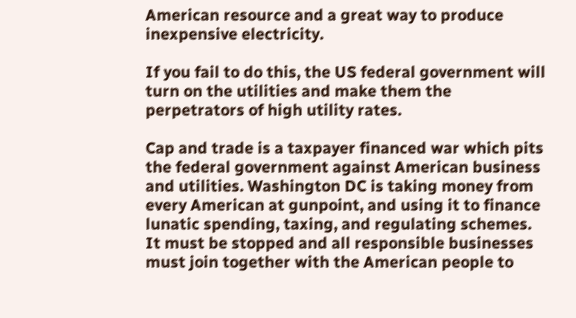American resource and a great way to produce inexpensive electricity.

If you fail to do this, the US federal government will turn on the utilities and make them the perpetrators of high utility rates.

Cap and trade is a taxpayer financed war which pits the federal government against American business and utilities. Washington DC is taking money from every American at gunpoint, and using it to finance lunatic spending, taxing, and regulating schemes. It must be stopped and all responsible businesses must join together with the American people to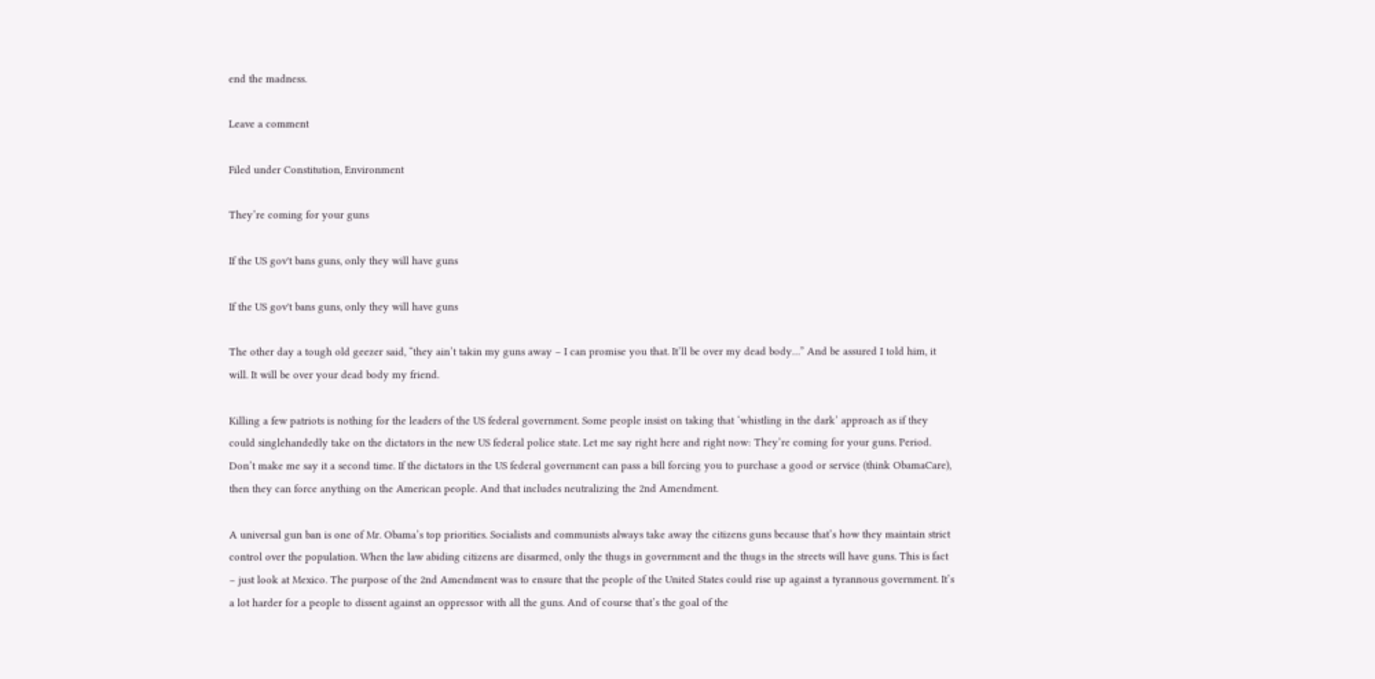end the madness.

Leave a comment

Filed under Constitution, Environment

They’re coming for your guns

If the US gov't bans guns, only they will have guns

If the US gov't bans guns, only they will have guns

The other day a tough old geezer said, “they ain’t takin my guns away – I can promise you that. It’ll be over my dead body…” And be assured I told him, it will. It will be over your dead body my friend.

Killing a few patriots is nothing for the leaders of the US federal government. Some people insist on taking that ‘whistling in the dark’ approach as if they could singlehandedly take on the dictators in the new US federal police state. Let me say right here and right now: They’re coming for your guns. Period.  Don’t make me say it a second time. If the dictators in the US federal government can pass a bill forcing you to purchase a good or service (think ObamaCare), then they can force anything on the American people. And that includes neutralizing the 2nd Amendment.

A universal gun ban is one of Mr. Obama’s top priorities. Socialists and communists always take away the citizens guns because that’s how they maintain strict control over the population. When the law abiding citizens are disarmed, only the thugs in government and the thugs in the streets will have guns. This is fact – just look at Mexico. The purpose of the 2nd Amendment was to ensure that the people of the United States could rise up against a tyrannous government. It’s a lot harder for a people to dissent against an oppressor with all the guns. And of course that’s the goal of the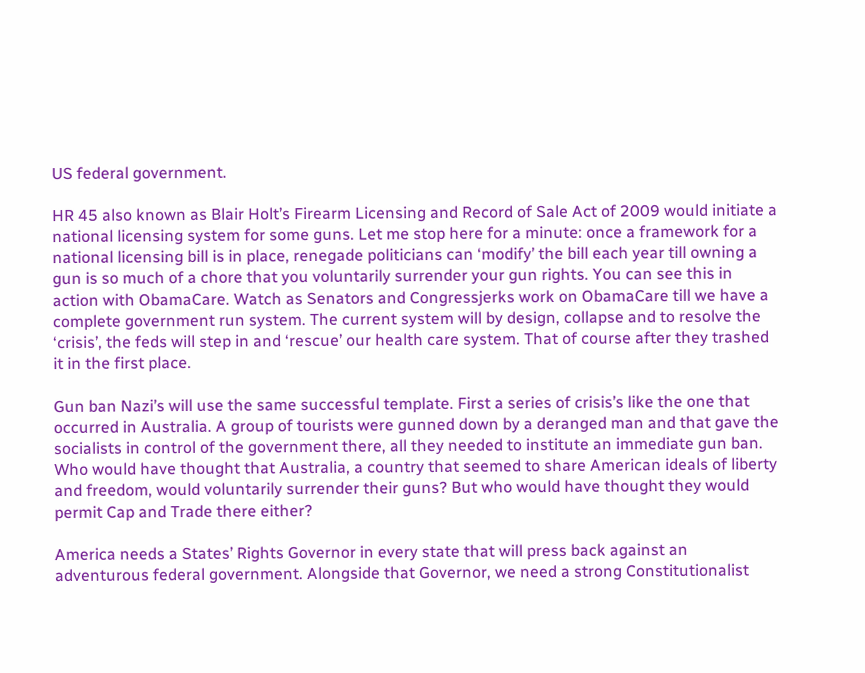US federal government.

HR 45 also known as Blair Holt’s Firearm Licensing and Record of Sale Act of 2009 would initiate a national licensing system for some guns. Let me stop here for a minute: once a framework for a national licensing bill is in place, renegade politicians can ‘modify’ the bill each year till owning a gun is so much of a chore that you voluntarily surrender your gun rights. You can see this in action with ObamaCare. Watch as Senators and Congressjerks work on ObamaCare till we have a complete government run system. The current system will by design, collapse and to resolve the ‘crisis’, the feds will step in and ‘rescue’ our health care system. That of course after they trashed it in the first place.

Gun ban Nazi’s will use the same successful template. First a series of crisis’s like the one that occurred in Australia. A group of tourists were gunned down by a deranged man and that gave the socialists in control of the government there, all they needed to institute an immediate gun ban. Who would have thought that Australia, a country that seemed to share American ideals of liberty and freedom, would voluntarily surrender their guns? But who would have thought they would permit Cap and Trade there either?

America needs a States’ Rights Governor in every state that will press back against an adventurous federal government. Alongside that Governor, we need a strong Constitutionalist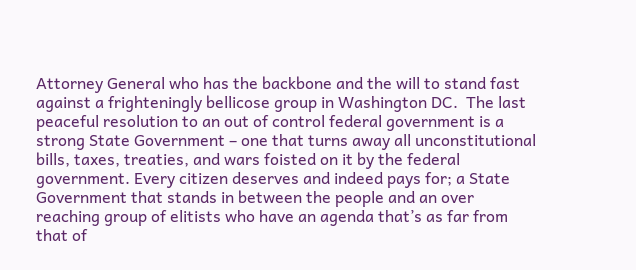Attorney General who has the backbone and the will to stand fast against a frighteningly bellicose group in Washington DC.  The last peaceful resolution to an out of control federal government is a strong State Government – one that turns away all unconstitutional bills, taxes, treaties, and wars foisted on it by the federal government. Every citizen deserves and indeed pays for; a State Government that stands in between the people and an over reaching group of elitists who have an agenda that’s as far from that of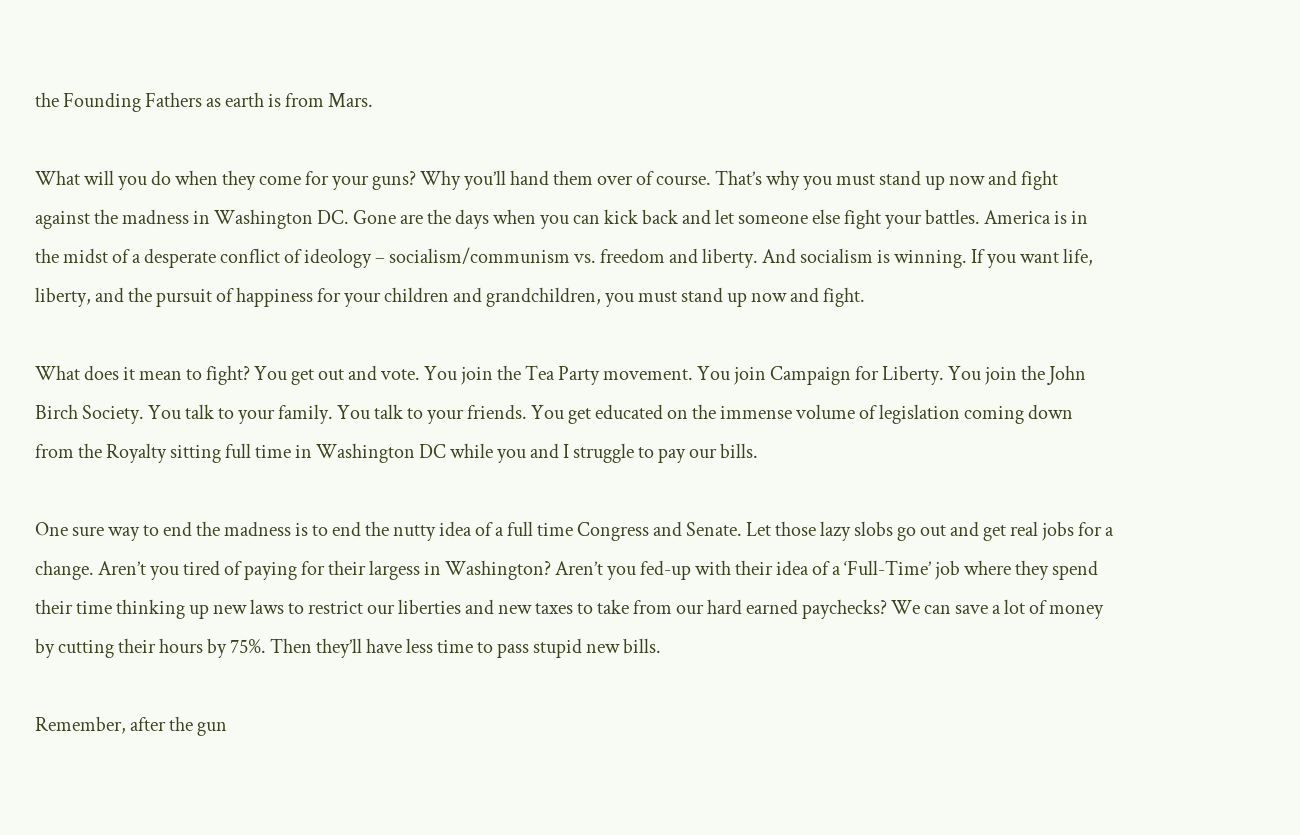the Founding Fathers as earth is from Mars.

What will you do when they come for your guns? Why you’ll hand them over of course. That’s why you must stand up now and fight against the madness in Washington DC. Gone are the days when you can kick back and let someone else fight your battles. America is in the midst of a desperate conflict of ideology – socialism/communism vs. freedom and liberty. And socialism is winning. If you want life, liberty, and the pursuit of happiness for your children and grandchildren, you must stand up now and fight.

What does it mean to fight? You get out and vote. You join the Tea Party movement. You join Campaign for Liberty. You join the John Birch Society. You talk to your family. You talk to your friends. You get educated on the immense volume of legislation coming down from the Royalty sitting full time in Washington DC while you and I struggle to pay our bills.

One sure way to end the madness is to end the nutty idea of a full time Congress and Senate. Let those lazy slobs go out and get real jobs for a change. Aren’t you tired of paying for their largess in Washington? Aren’t you fed-up with their idea of a ‘Full-Time’ job where they spend their time thinking up new laws to restrict our liberties and new taxes to take from our hard earned paychecks? We can save a lot of money by cutting their hours by 75%. Then they’ll have less time to pass stupid new bills.

Remember, after the gun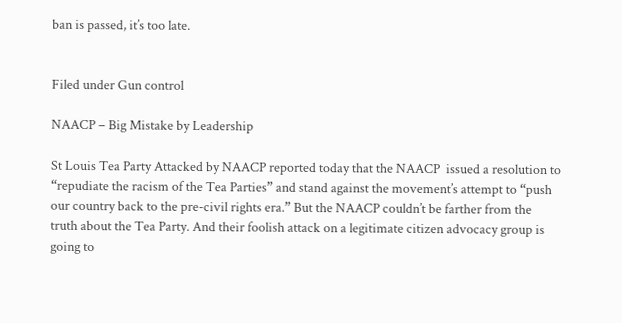ban is passed, it’s too late.


Filed under Gun control

NAACP – Big Mistake by Leadership

St Louis Tea Party Attacked by NAACP reported today that the NAACP  issued a resolution to “repudiate the racism of the Tea Parties” and stand against the movement’s attempt to “push our country back to the pre-civil rights era.” But the NAACP couldn’t be farther from the truth about the Tea Party. And their foolish attack on a legitimate citizen advocacy group is going to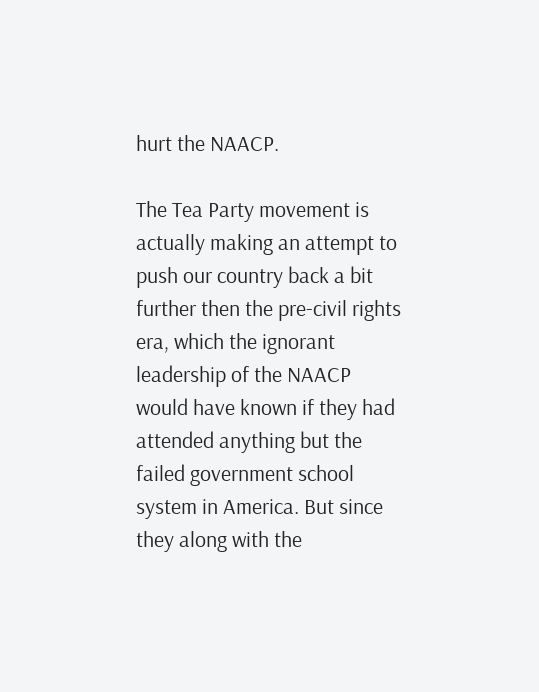hurt the NAACP.

The Tea Party movement is actually making an attempt to push our country back a bit further then the pre-civil rights era, which the ignorant leadership of the NAACP would have known if they had attended anything but the failed government school system in America. But since they along with the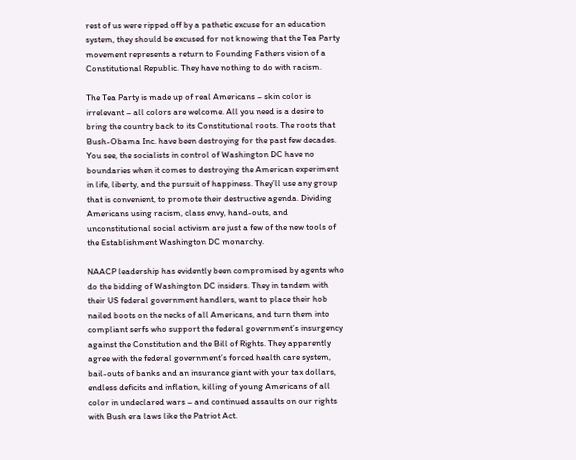rest of us were ripped off by a pathetic excuse for an education system, they should be excused for not knowing that the Tea Party movement represents a return to Founding Fathers vision of a Constitutional Republic. They have nothing to do with racism.

The Tea Party is made up of real Americans – skin color is irrelevant – all colors are welcome. All you need is a desire to bring the country back to its Constitutional roots. The roots that Bush-Obama Inc. have been destroying for the past few decades. You see, the socialists in control of Washington DC have no boundaries when it comes to destroying the American experiment in life, liberty, and the pursuit of happiness. They’ll use any group that is convenient, to promote their destructive agenda. Dividing Americans using racism, class envy, hand-outs, and unconstitutional social activism are just a few of the new tools of the Establishment Washington DC monarchy.

NAACP leadership has evidently been compromised by agents who do the bidding of Washington DC insiders. They in tandem with their US federal government handlers, want to place their hob nailed boots on the necks of all Americans, and turn them into compliant serfs who support the federal government’s insurgency against the Constitution and the Bill of Rights. They apparently agree with the federal government’s forced health care system, bail-outs of banks and an insurance giant with your tax dollars, endless deficits and inflation, killing of young Americans of all color in undeclared wars – and continued assaults on our rights with Bush era laws like the Patriot Act.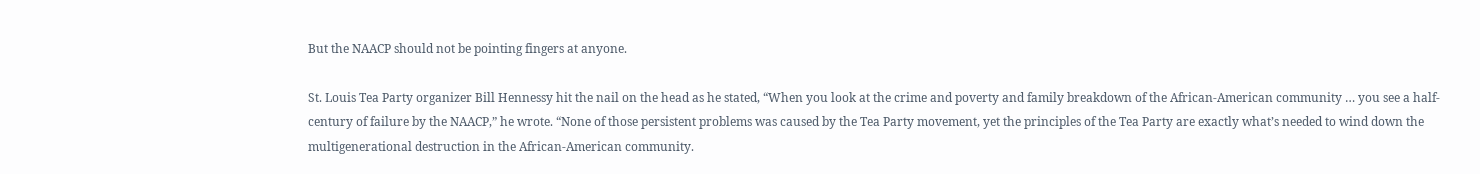But the NAACP should not be pointing fingers at anyone.

St. Louis Tea Party organizer Bill Hennessy hit the nail on the head as he stated, “When you look at the crime and poverty and family breakdown of the African-American community … you see a half-century of failure by the NAACP,” he wrote. “None of those persistent problems was caused by the Tea Party movement, yet the principles of the Tea Party are exactly what’s needed to wind down the multigenerational destruction in the African-American community.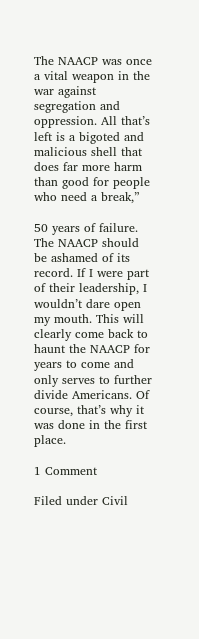The NAACP was once a vital weapon in the war against segregation and oppression. All that’s left is a bigoted and malicious shell that does far more harm than good for people who need a break,”

50 years of failure. The NAACP should be ashamed of its record. If I were part of their leadership, I wouldn’t dare open my mouth. This will clearly come back to haunt the NAACP for years to come and only serves to further divide Americans. Of course, that’s why it was done in the first place.

1 Comment

Filed under Civil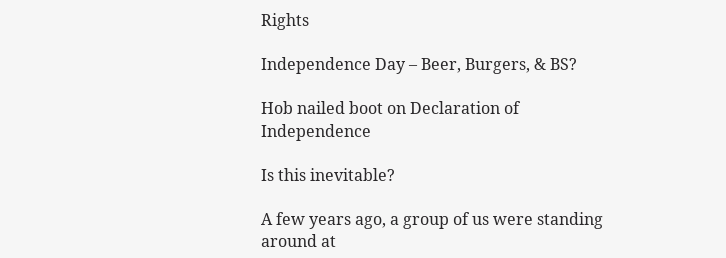Rights

Independence Day – Beer, Burgers, & BS?

Hob nailed boot on Declaration of Independence

Is this inevitable?

A few years ago, a group of us were standing around at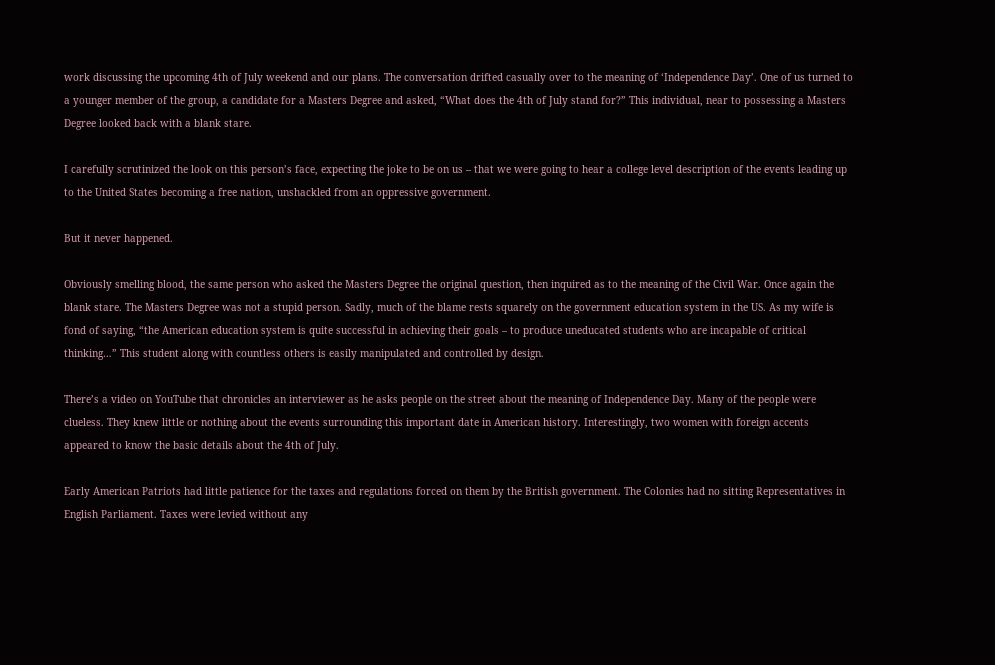work discussing the upcoming 4th of July weekend and our plans. The conversation drifted casually over to the meaning of ‘Independence Day’. One of us turned to a younger member of the group, a candidate for a Masters Degree and asked, “What does the 4th of July stand for?” This individual, near to possessing a Masters Degree looked back with a blank stare.

I carefully scrutinized the look on this person’s face, expecting the joke to be on us – that we were going to hear a college level description of the events leading up to the United States becoming a free nation, unshackled from an oppressive government.

But it never happened.

Obviously smelling blood, the same person who asked the Masters Degree the original question, then inquired as to the meaning of the Civil War. Once again the blank stare. The Masters Degree was not a stupid person. Sadly, much of the blame rests squarely on the government education system in the US. As my wife is fond of saying, “the American education system is quite successful in achieving their goals – to produce uneducated students who are incapable of critical thinking…” This student along with countless others is easily manipulated and controlled by design.

There’s a video on YouTube that chronicles an interviewer as he asks people on the street about the meaning of Independence Day. Many of the people were clueless. They knew little or nothing about the events surrounding this important date in American history. Interestingly, two women with foreign accents appeared to know the basic details about the 4th of July.

Early American Patriots had little patience for the taxes and regulations forced on them by the British government. The Colonies had no sitting Representatives in English Parliament. Taxes were levied without any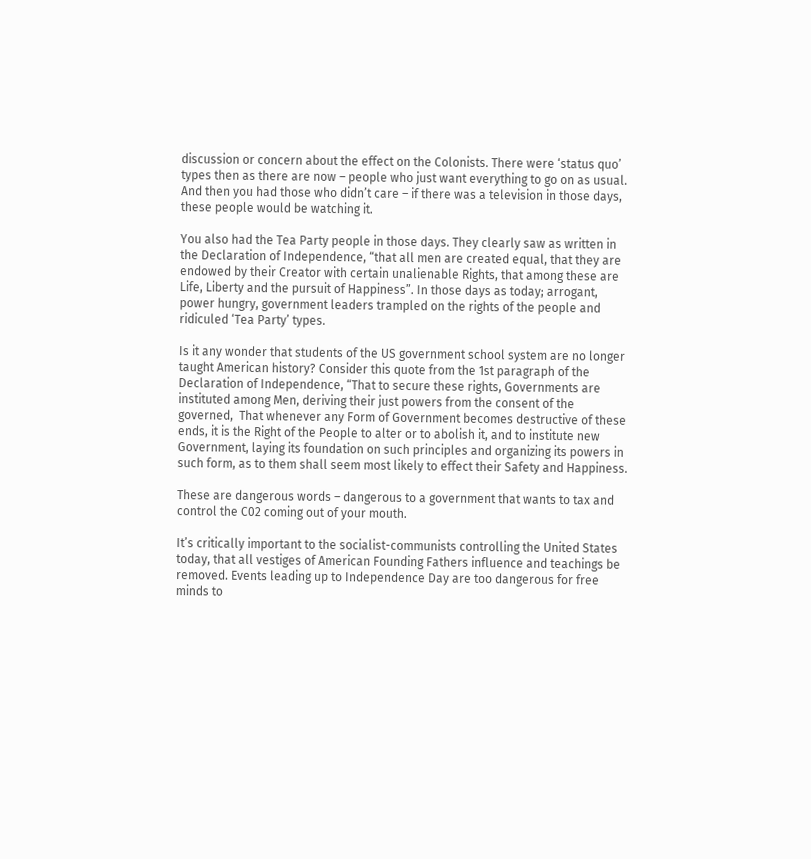discussion or concern about the effect on the Colonists. There were ‘status quo’ types then as there are now – people who just want everything to go on as usual. And then you had those who didn’t care – if there was a television in those days, these people would be watching it.

You also had the Tea Party people in those days. They clearly saw as written in the Declaration of Independence, “that all men are created equal, that they are endowed by their Creator with certain unalienable Rights, that among these are Life, Liberty and the pursuit of Happiness”. In those days as today; arrogant, power hungry, government leaders trampled on the rights of the people and ridiculed ‘Tea Party’ types.

Is it any wonder that students of the US government school system are no longer taught American history? Consider this quote from the 1st paragraph of the Declaration of Independence, “That to secure these rights, Governments are instituted among Men, deriving their just powers from the consent of the governed,  That whenever any Form of Government becomes destructive of these ends, it is the Right of the People to alter or to abolish it, and to institute new Government, laying its foundation on such principles and organizing its powers in such form, as to them shall seem most likely to effect their Safety and Happiness.

These are dangerous words – dangerous to a government that wants to tax and control the C02 coming out of your mouth.

It’s critically important to the socialist-communists controlling the United States today, that all vestiges of American Founding Fathers influence and teachings be removed. Events leading up to Independence Day are too dangerous for free minds to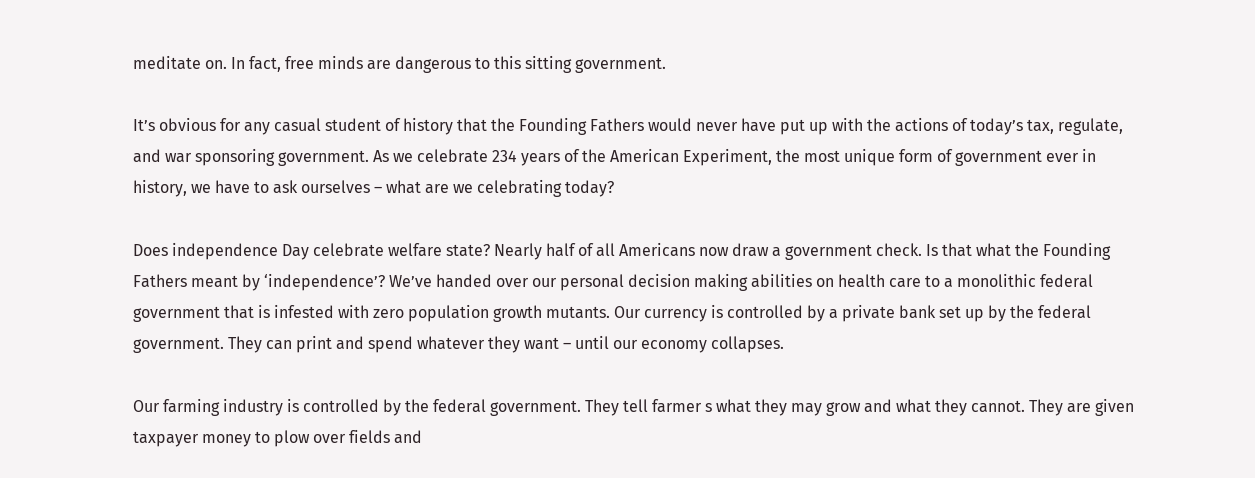meditate on. In fact, free minds are dangerous to this sitting government.

It’s obvious for any casual student of history that the Founding Fathers would never have put up with the actions of today’s tax, regulate, and war sponsoring government. As we celebrate 234 years of the American Experiment, the most unique form of government ever in history, we have to ask ourselves – what are we celebrating today?

Does independence Day celebrate welfare state? Nearly half of all Americans now draw a government check. Is that what the Founding Fathers meant by ‘independence’? We’ve handed over our personal decision making abilities on health care to a monolithic federal government that is infested with zero population growth mutants. Our currency is controlled by a private bank set up by the federal government. They can print and spend whatever they want – until our economy collapses.

Our farming industry is controlled by the federal government. They tell farmer s what they may grow and what they cannot. They are given taxpayer money to plow over fields and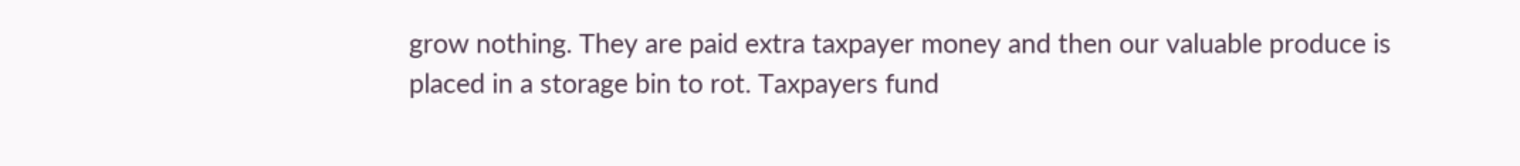grow nothing. They are paid extra taxpayer money and then our valuable produce is placed in a storage bin to rot. Taxpayers fund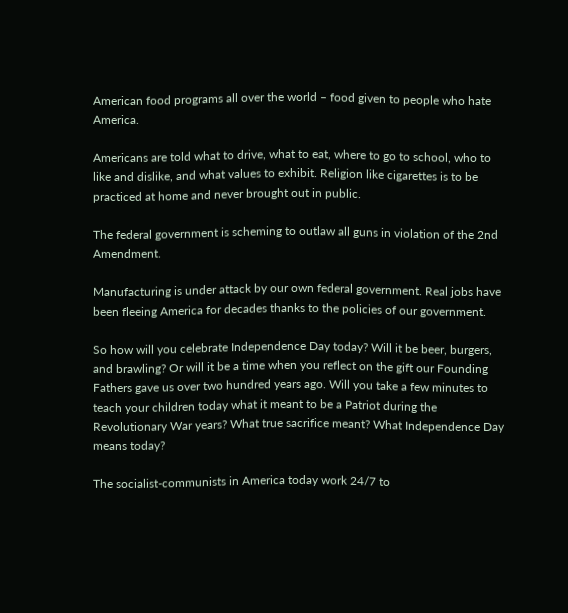American food programs all over the world – food given to people who hate America.

Americans are told what to drive, what to eat, where to go to school, who to like and dislike, and what values to exhibit. Religion like cigarettes is to be practiced at home and never brought out in public.

The federal government is scheming to outlaw all guns in violation of the 2nd Amendment.

Manufacturing is under attack by our own federal government. Real jobs have been fleeing America for decades thanks to the policies of our government.

So how will you celebrate Independence Day today? Will it be beer, burgers, and brawling? Or will it be a time when you reflect on the gift our Founding Fathers gave us over two hundred years ago. Will you take a few minutes to teach your children today what it meant to be a Patriot during the Revolutionary War years? What true sacrifice meant? What Independence Day means today?

The socialist-communists in America today work 24/7 to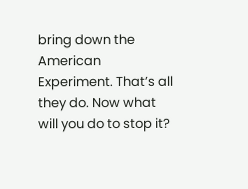bring down the American Experiment. That’s all they do. Now what will you do to stop it?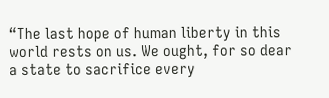“The last hope of human liberty in this world rests on us. We ought, for so dear a state to sacrifice every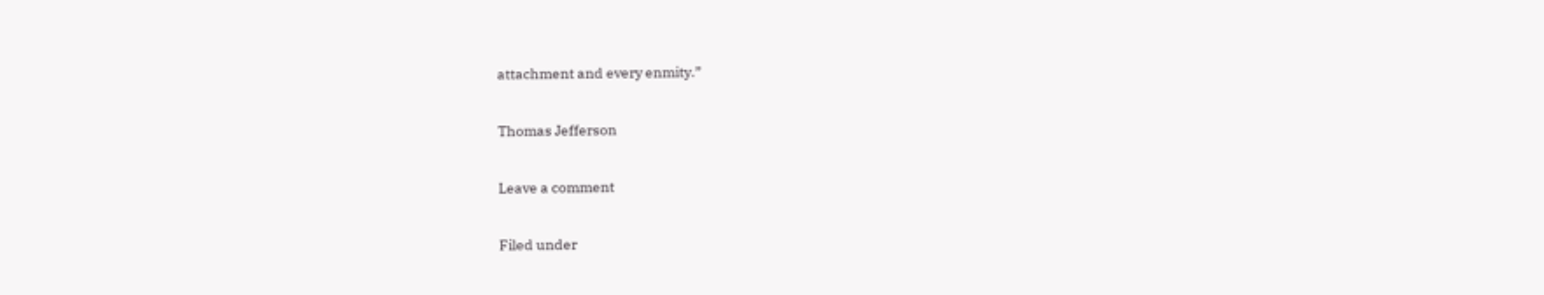attachment and every enmity.”

Thomas Jefferson

Leave a comment

Filed under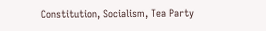Constitution, Socialism, Tea Party